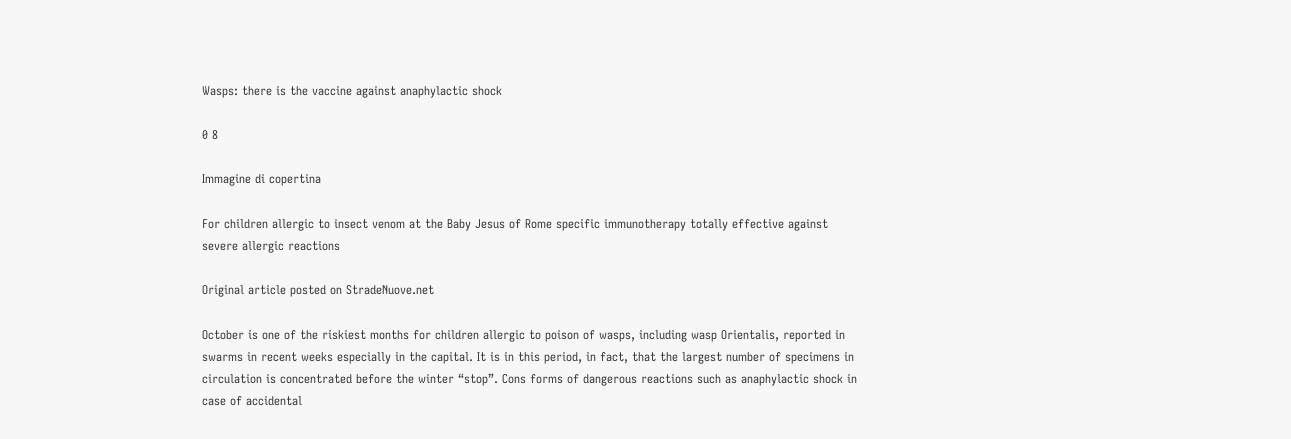Wasps: there is the vaccine against anaphylactic shock

0 8

Immagine di copertina

For children allergic to insect venom at the Baby Jesus of Rome specific immunotherapy totally effective against severe allergic reactions

Original article posted on StradeNuove.net

October is one of the riskiest months for children allergic to poison of wasps, including wasp Orientalis, reported in swarms in recent weeks especially in the capital. It is in this period, in fact, that the largest number of specimens in circulation is concentrated before the winter “stop”. Cons forms of dangerous reactions such as anaphylactic shock in case of accidental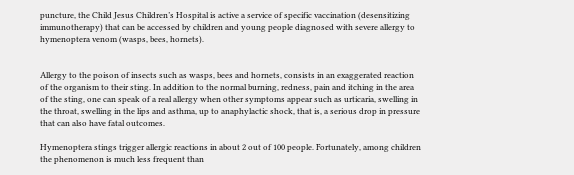puncture, the Child Jesus Children’s Hospital is active a service of specific vaccination (desensitizing immunotherapy) that can be accessed by children and young people diagnosed with severe allergy to hymenoptera venom (wasps, bees, hornets).


Allergy to the poison of insects such as wasps, bees and hornets, consists in an exaggerated reaction of the organism to their sting. In addition to the normal burning, redness, pain and itching in the area of the sting, one can speak of a real allergy when other symptoms appear such as urticaria, swelling in the throat, swelling in the lips and asthma, up to anaphylactic shock, that is, a serious drop in pressure that can also have fatal outcomes.

Hymenoptera stings trigger allergic reactions in about 2 out of 100 people. Fortunately, among children the phenomenon is much less frequent than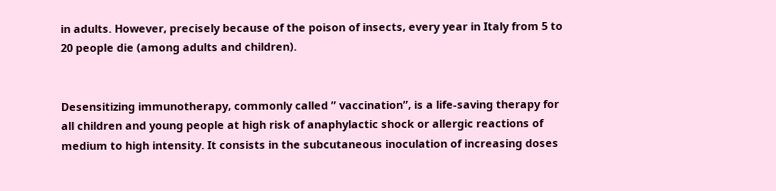in adults. However, precisely because of the poison of insects, every year in Italy from 5 to 20 people die (among adults and children).


Desensitizing immunotherapy, commonly called ” vaccination”, is a life-saving therapy for all children and young people at high risk of anaphylactic shock or allergic reactions of medium to high intensity. It consists in the subcutaneous inoculation of increasing doses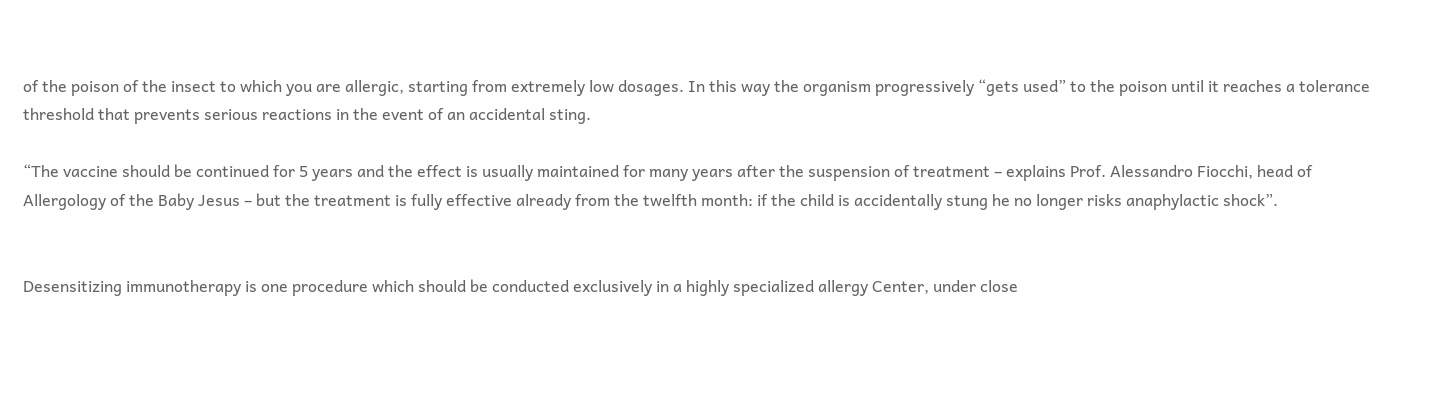of the poison of the insect to which you are allergic, starting from extremely low dosages. In this way the organism progressively “gets used” to the poison until it reaches a tolerance threshold that prevents serious reactions in the event of an accidental sting.

“The vaccine should be continued for 5 years and the effect is usually maintained for many years after the suspension of treatment – explains Prof. Alessandro Fiocchi, head of Allergology of the Baby Jesus – but the treatment is fully effective already from the twelfth month: if the child is accidentally stung he no longer risks anaphylactic shock”.


Desensitizing immunotherapy is one procedure which should be conducted exclusively in a highly specialized allergy Center, under close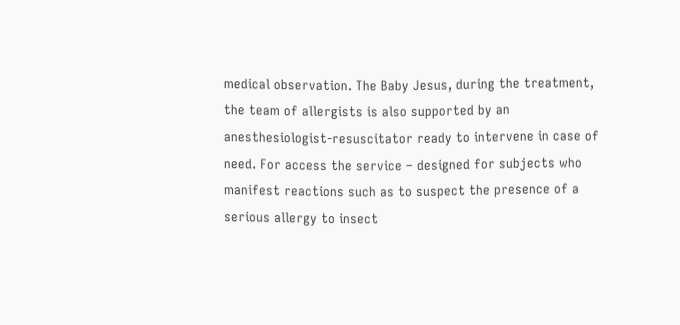medical observation. The Baby Jesus, during the treatment, the team of allergists is also supported by an anesthesiologist-resuscitator ready to intervene in case of need. For access the service – designed for subjects who manifest reactions such as to suspect the presence of a serious allergy to insect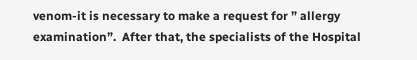venom-it is necessary to make a request for ” allergy examination”.  After that, the specialists of the Hospital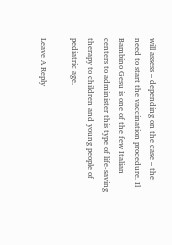will assess – depending on the case – the need to start the vaccination procedure. Il Bambino Gesu is one of the few Italian centers to administer this type of life-saving therapy to children and young people of pediatric age.

Leave A Reply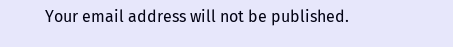Your email address will not be published.